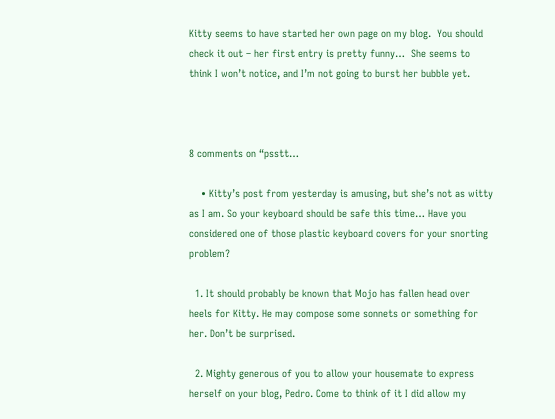Kitty seems to have started her own page on my blog.  You should check it out – her first entry is pretty funny…  She seems to think I won’t notice, and I’m not going to burst her bubble yet.



8 comments on “psstt…

    • Kitty’s post from yesterday is amusing, but she’s not as witty as I am. So your keyboard should be safe this time… Have you considered one of those plastic keyboard covers for your snorting problem?

  1. It should probably be known that Mojo has fallen head over heels for Kitty. He may compose some sonnets or something for her. Don’t be surprised.

  2. Mighty generous of you to allow your housemate to express herself on your blog, Pedro. Come to think of it I did allow my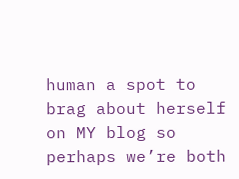human a spot to brag about herself on MY blog so perhaps we’re both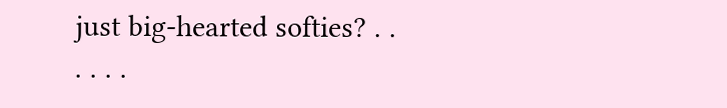just big-hearted softies? . . . . . .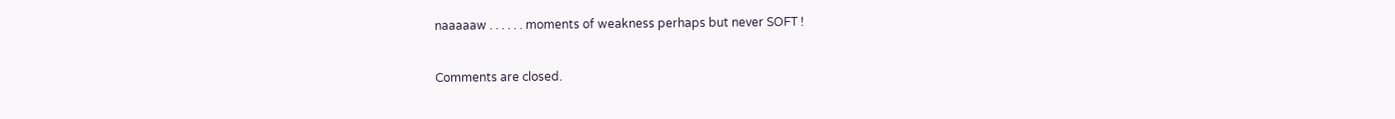naaaaaw . . . . . . moments of weakness perhaps but never SOFT !


Comments are closed.